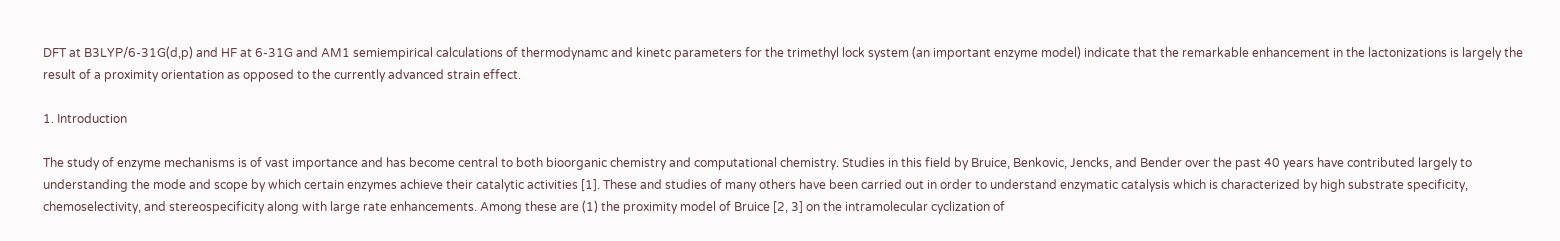DFT at B3LYP/6-31G(d,p) and HF at 6-31G and AM1 semiempirical calculations of thermodynamc and kinetc parameters for the trimethyl lock system (an important enzyme model) indicate that the remarkable enhancement in the lactonizations is largely the result of a proximity orientation as opposed to the currently advanced strain effect.

1. Introduction

The study of enzyme mechanisms is of vast importance and has become central to both bioorganic chemistry and computational chemistry. Studies in this field by Bruice, Benkovic, Jencks, and Bender over the past 40 years have contributed largely to understanding the mode and scope by which certain enzymes achieve their catalytic activities [1]. These and studies of many others have been carried out in order to understand enzymatic catalysis which is characterized by high substrate specificity, chemoselectivity, and stereospecificity along with large rate enhancements. Among these are (1) the proximity model of Bruice [2, 3] on the intramolecular cyclization of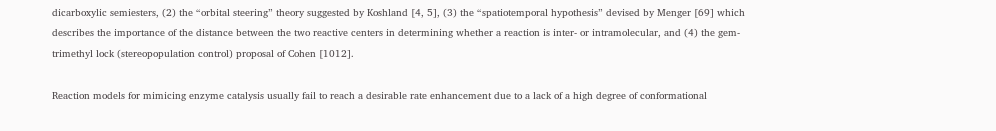dicarboxylic semiesters, (2) the “orbital steering” theory suggested by Koshland [4, 5], (3) the “spatiotemporal hypothesis” devised by Menger [69] which describes the importance of the distance between the two reactive centers in determining whether a reaction is inter- or intramolecular, and (4) the gem-trimethyl lock (stereopopulation control) proposal of Cohen [1012].

Reaction models for mimicing enzyme catalysis usually fail to reach a desirable rate enhancement due to a lack of a high degree of conformational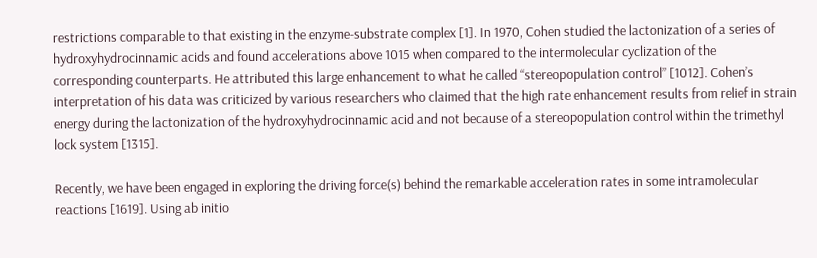restrictions comparable to that existing in the enzyme-substrate complex [1]. In 1970, Cohen studied the lactonization of a series of hydroxyhydrocinnamic acids and found accelerations above 1015 when compared to the intermolecular cyclization of the corresponding counterparts. He attributed this large enhancement to what he called “stereopopulation control” [1012]. Cohen’s interpretation of his data was criticized by various researchers who claimed that the high rate enhancement results from relief in strain energy during the lactonization of the hydroxyhydrocinnamic acid and not because of a stereopopulation control within the trimethyl lock system [1315].

Recently, we have been engaged in exploring the driving force(s) behind the remarkable acceleration rates in some intramolecular reactions [1619]. Using ab initio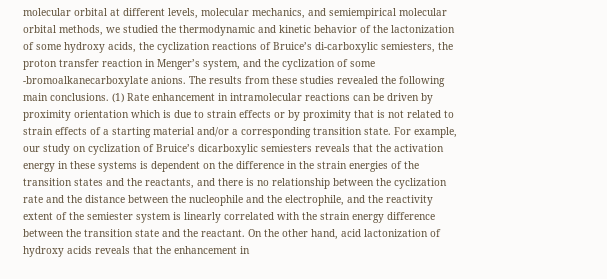molecular orbital at different levels, molecular mechanics, and semiempirical molecular orbital methods, we studied the thermodynamic and kinetic behavior of the lactonization of some hydroxy acids, the cyclization reactions of Bruice’s di-carboxylic semiesters, the proton transfer reaction in Menger’s system, and the cyclization of some -bromoalkanecarboxylate anions. The results from these studies revealed the following main conclusions. (1) Rate enhancement in intramolecular reactions can be driven by proximity orientation which is due to strain effects or by proximity that is not related to strain effects of a starting material and/or a corresponding transition state. For example, our study on cyclization of Bruice’s dicarboxylic semiesters reveals that the activation energy in these systems is dependent on the difference in the strain energies of the transition states and the reactants, and there is no relationship between the cyclization rate and the distance between the nucleophile and the electrophile, and the reactivity extent of the semiester system is linearly correlated with the strain energy difference between the transition state and the reactant. On the other hand, acid lactonization of hydroxy acids reveals that the enhancement in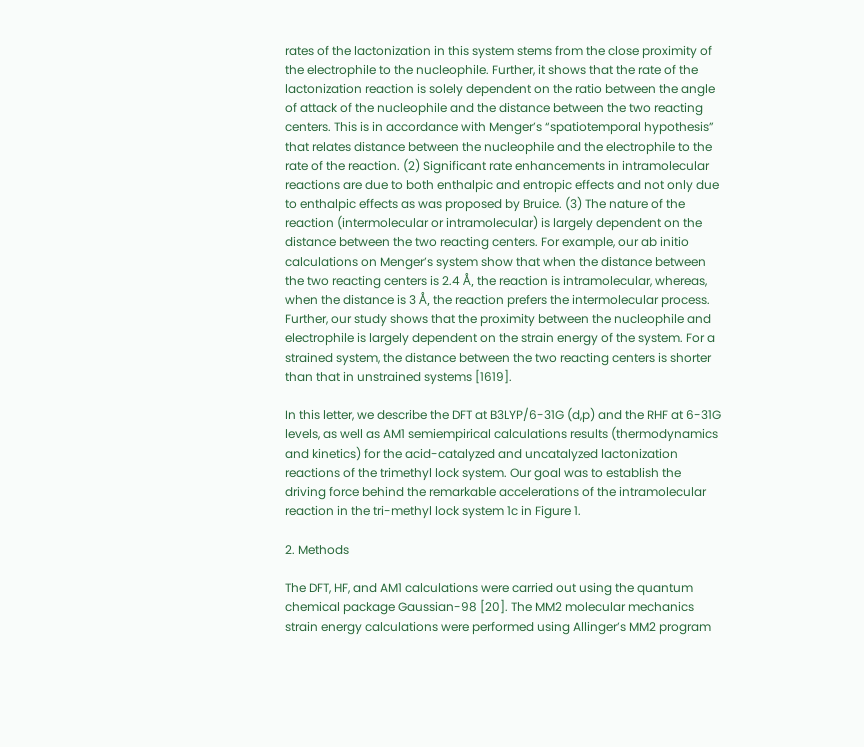rates of the lactonization in this system stems from the close proximity of the electrophile to the nucleophile. Further, it shows that the rate of the lactonization reaction is solely dependent on the ratio between the angle of attack of the nucleophile and the distance between the two reacting centers. This is in accordance with Menger’s “spatiotemporal hypothesis” that relates distance between the nucleophile and the electrophile to the rate of the reaction. (2) Significant rate enhancements in intramolecular reactions are due to both enthalpic and entropic effects and not only due to enthalpic effects as was proposed by Bruice. (3) The nature of the reaction (intermolecular or intramolecular) is largely dependent on the distance between the two reacting centers. For example, our ab initio calculations on Menger’s system show that when the distance between the two reacting centers is 2.4 Å, the reaction is intramolecular, whereas, when the distance is 3 Å, the reaction prefers the intermolecular process. Further, our study shows that the proximity between the nucleophile and electrophile is largely dependent on the strain energy of the system. For a strained system, the distance between the two reacting centers is shorter than that in unstrained systems [1619].

In this letter, we describe the DFT at B3LYP/6-31G (d,p) and the RHF at 6-31G levels, as well as AM1 semiempirical calculations results (thermodynamics and kinetics) for the acid-catalyzed and uncatalyzed lactonization reactions of the trimethyl lock system. Our goal was to establish the driving force behind the remarkable accelerations of the intramolecular reaction in the tri-methyl lock system 1c in Figure 1.

2. Methods

The DFT, HF, and AM1 calculations were carried out using the quantum chemical package Gaussian-98 [20]. The MM2 molecular mechanics strain energy calculations were performed using Allinger’s MM2 program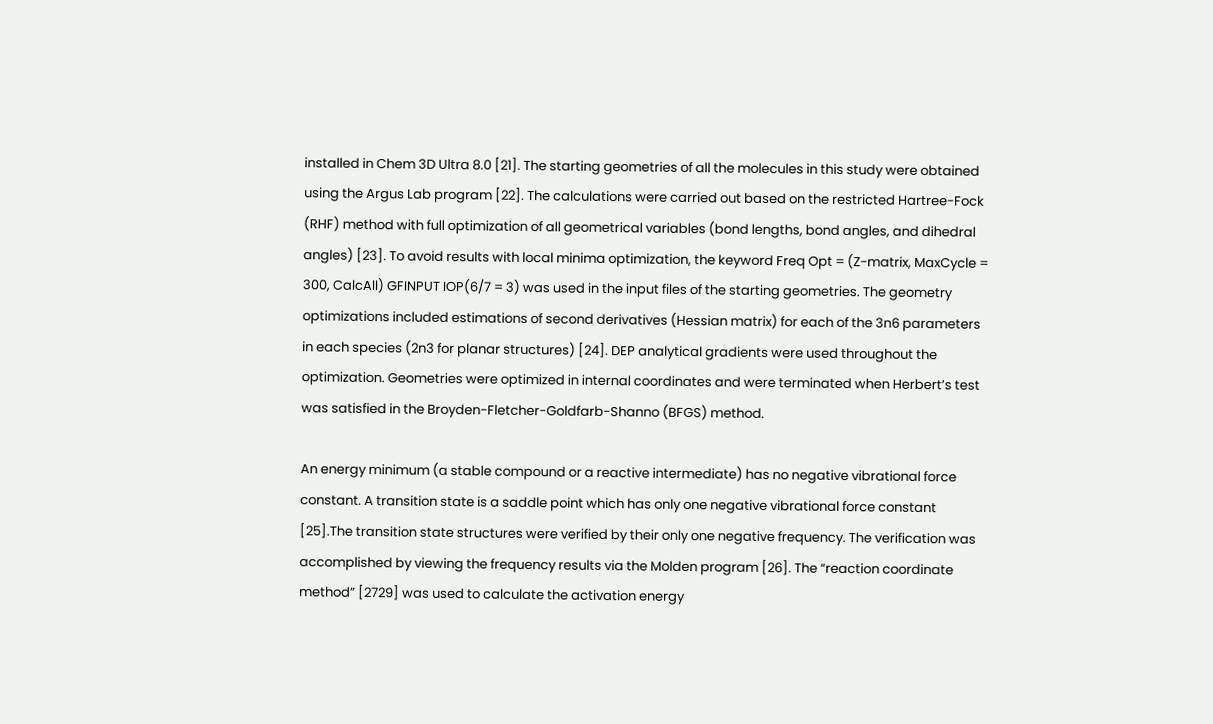installed in Chem 3D Ultra 8.0 [21]. The starting geometries of all the molecules in this study were obtained using the Argus Lab program [22]. The calculations were carried out based on the restricted Hartree-Fock (RHF) method with full optimization of all geometrical variables (bond lengths, bond angles, and dihedral angles) [23]. To avoid results with local minima optimization, the keyword Freq Opt = (Z-matrix, MaxCycle = 300, CalcAll) GFINPUT IOP(6/7 = 3) was used in the input files of the starting geometries. The geometry optimizations included estimations of second derivatives (Hessian matrix) for each of the 3n6 parameters in each species (2n3 for planar structures) [24]. DEP analytical gradients were used throughout the optimization. Geometries were optimized in internal coordinates and were terminated when Herbert’s test was satisfied in the Broyden-Fletcher-Goldfarb-Shanno (BFGS) method.

An energy minimum (a stable compound or a reactive intermediate) has no negative vibrational force constant. A transition state is a saddle point which has only one negative vibrational force constant [25].The transition state structures were verified by their only one negative frequency. The verification was accomplished by viewing the frequency results via the Molden program [26]. The “reaction coordinate method” [2729] was used to calculate the activation energy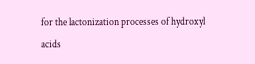for the lactonization processes of hydroxyl acids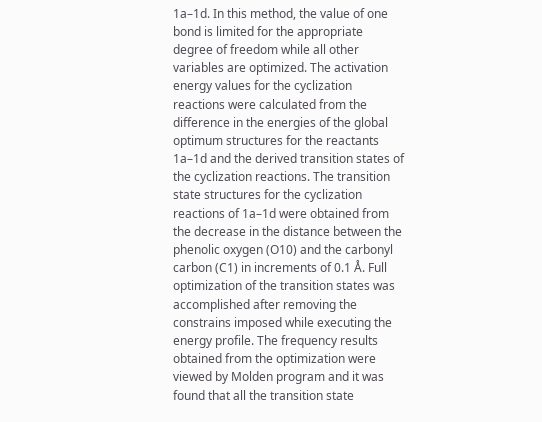1a–1d. In this method, the value of one bond is limited for the appropriate degree of freedom while all other variables are optimized. The activation energy values for the cyclization reactions were calculated from the difference in the energies of the global optimum structures for the reactants 1a–1d and the derived transition states of the cyclization reactions. The transition state structures for the cyclization reactions of 1a–1d were obtained from the decrease in the distance between the phenolic oxygen (O10) and the carbonyl carbon (C1) in increments of 0.1 Å. Full optimization of the transition states was accomplished after removing the constrains imposed while executing the energy profile. The frequency results obtained from the optimization were viewed by Molden program and it was found that all the transition state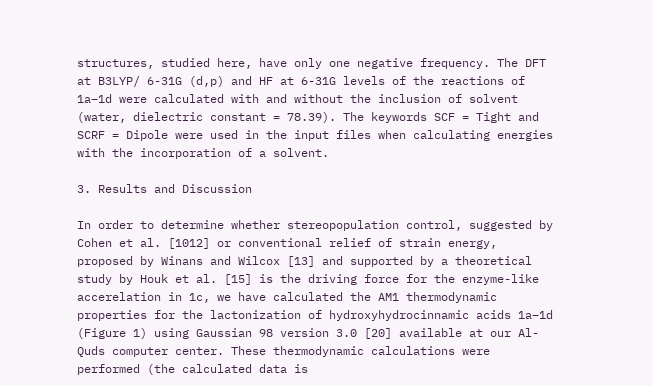structures, studied here, have only one negative frequency. The DFT at B3LYP/ 6-31G (d,p) and HF at 6-31G levels of the reactions of 1a–1d were calculated with and without the inclusion of solvent (water, dielectric constant = 78.39). The keywords SCF = Tight and SCRF = Dipole were used in the input files when calculating energies with the incorporation of a solvent.

3. Results and Discussion

In order to determine whether stereopopulation control, suggested by Cohen et al. [1012] or conventional relief of strain energy, proposed by Winans and Wilcox [13] and supported by a theoretical study by Houk et al. [15] is the driving force for the enzyme-like accerelation in 1c, we have calculated the AM1 thermodynamic properties for the lactonization of hydroxyhydrocinnamic acids 1a–1d (Figure 1) using Gaussian 98 version 3.0 [20] available at our Al-Quds computer center. These thermodynamic calculations were performed (the calculated data is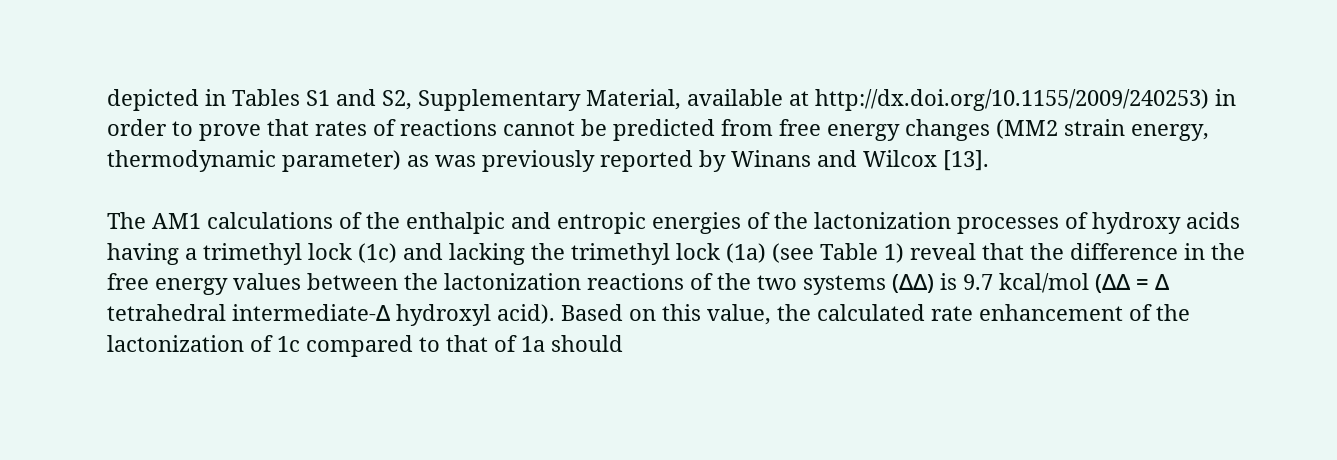depicted in Tables S1 and S2, Supplementary Material, available at http://dx.doi.org/10.1155/2009/240253) in order to prove that rates of reactions cannot be predicted from free energy changes (MM2 strain energy, thermodynamic parameter) as was previously reported by Winans and Wilcox [13].

The AM1 calculations of the enthalpic and entropic energies of the lactonization processes of hydroxy acids having a trimethyl lock (1c) and lacking the trimethyl lock (1a) (see Table 1) reveal that the difference in the free energy values between the lactonization reactions of the two systems (ΔΔ) is 9.7 kcal/mol (ΔΔ = Δ tetrahedral intermediate-Δ hydroxyl acid). Based on this value, the calculated rate enhancement of the lactonization of 1c compared to that of 1a should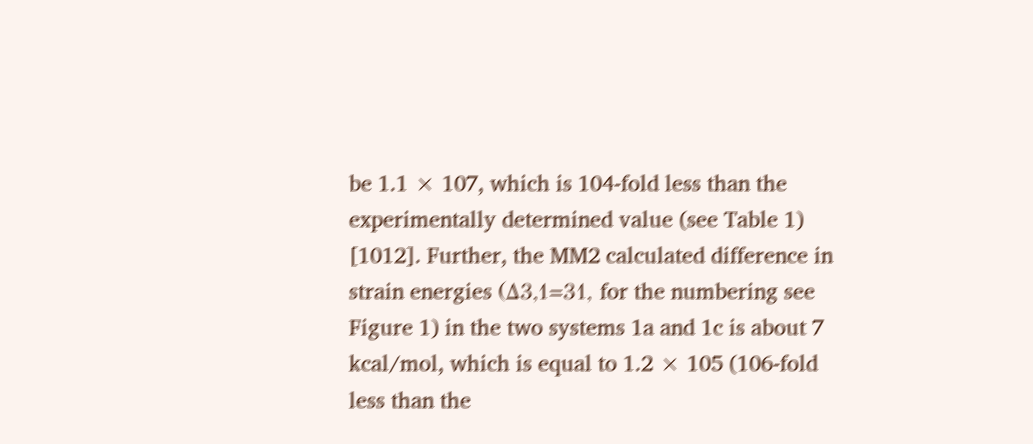be 1.1 × 107, which is 104-fold less than the experimentally determined value (see Table 1) [1012]. Further, the MM2 calculated difference in strain energies (Δ3,1=31, for the numbering see Figure 1) in the two systems 1a and 1c is about 7 kcal/mol, which is equal to 1.2 × 105 (106-fold less than the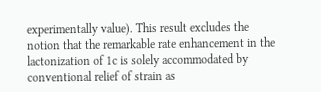experimentally value). This result excludes the notion that the remarkable rate enhancement in the lactonization of 1c is solely accommodated by conventional relief of strain as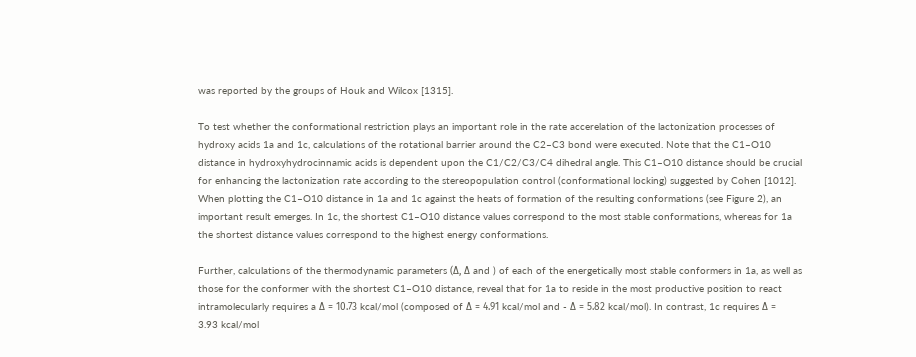was reported by the groups of Houk and Wilcox [1315].

To test whether the conformational restriction plays an important role in the rate accerelation of the lactonization processes of hydroxy acids 1a and 1c, calculations of the rotational barrier around the C2–C3 bond were executed. Note that the C1–O10 distance in hydroxyhydrocinnamic acids is dependent upon the C1/C2/C3/C4 dihedral angle. This C1–O10 distance should be crucial for enhancing the lactonization rate according to the stereopopulation control (conformational locking) suggested by Cohen [1012]. When plotting the C1–O10 distance in 1a and 1c against the heats of formation of the resulting conformations (see Figure 2), an important result emerges. In 1c, the shortest C1–O10 distance values correspond to the most stable conformations, whereas for 1a the shortest distance values correspond to the highest energy conformations.

Further, calculations of the thermodynamic parameters (Δ, Δ and ) of each of the energetically most stable conformers in 1a, as well as those for the conformer with the shortest C1–O10 distance, reveal that for 1a to reside in the most productive position to react intramolecularly requires a Δ = 10.73 kcal/mol (composed of Δ = 4.91 kcal/mol and - Δ = 5.82 kcal/mol). In contrast, 1c requires Δ = 3.93 kcal/mol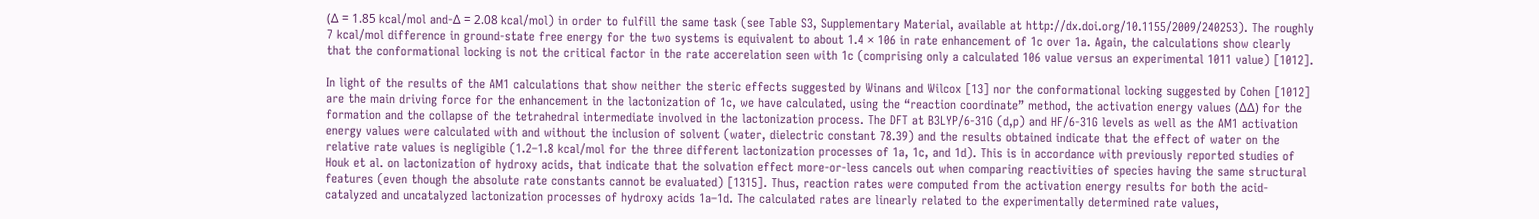(Δ = 1.85 kcal/mol and-Δ = 2.08 kcal/mol) in order to fulfill the same task (see Table S3, Supplementary Material, available at http://dx.doi.org/10.1155/2009/240253). The roughly 7 kcal/mol difference in ground-state free energy for the two systems is equivalent to about 1.4 × 106 in rate enhancement of 1c over 1a. Again, the calculations show clearly that the conformational locking is not the critical factor in the rate accerelation seen with 1c (comprising only a calculated 106 value versus an experimental 1011 value) [1012].

In light of the results of the AM1 calculations that show neither the steric effects suggested by Winans and Wilcox [13] nor the conformational locking suggested by Cohen [1012] are the main driving force for the enhancement in the lactonization of 1c, we have calculated, using the “reaction coordinate” method, the activation energy values (ΔΔ) for the formation and the collapse of the tetrahedral intermediate involved in the lactonization process. The DFT at B3LYP/6-31G (d,p) and HF/6-31G levels as well as the AM1 activation energy values were calculated with and without the inclusion of solvent (water, dielectric constant 78.39) and the results obtained indicate that the effect of water on the relative rate values is negligible (1.2–1.8 kcal/mol for the three different lactonization processes of 1a, 1c, and 1d). This is in accordance with previously reported studies of Houk et al. on lactonization of hydroxy acids, that indicate that the solvation effect more-or-less cancels out when comparing reactivities of species having the same structural features (even though the absolute rate constants cannot be evaluated) [1315]. Thus, reaction rates were computed from the activation energy results for both the acid-catalyzed and uncatalyzed lactonization processes of hydroxy acids 1a–1d. The calculated rates are linearly related to the experimentally determined rate values,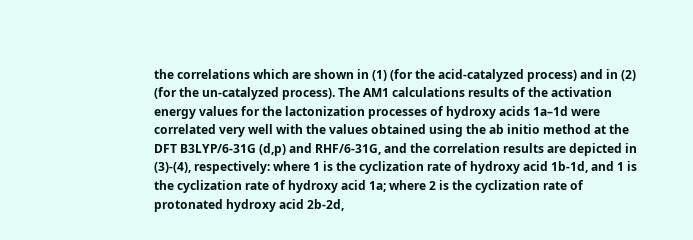the correlations which are shown in (1) (for the acid-catalyzed process) and in (2) (for the un-catalyzed process). The AM1 calculations results of the activation energy values for the lactonization processes of hydroxy acids 1a–1d were correlated very well with the values obtained using the ab initio method at the DFT B3LYP/6-31G (d,p) and RHF/6-31G, and the correlation results are depicted in (3)-(4), respectively: where 1 is the cyclization rate of hydroxy acid 1b-1d, and 1 is the cyclization rate of hydroxy acid 1a; where 2 is the cyclization rate of protonated hydroxy acid 2b-2d,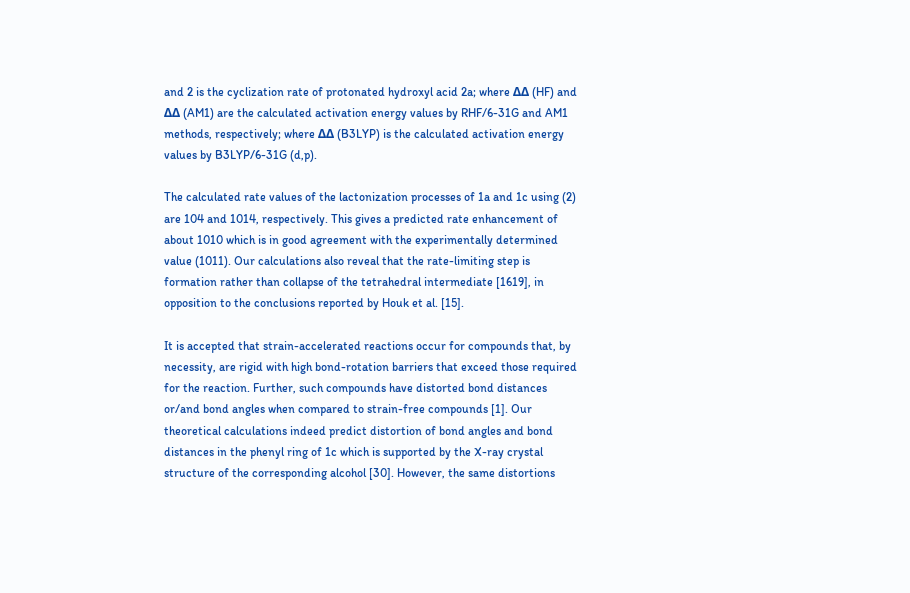and 2 is the cyclization rate of protonated hydroxyl acid 2a; where ΔΔ (HF) and ΔΔ (AM1) are the calculated activation energy values by RHF/6-31G and AM1 methods, respectively; where ΔΔ (B3LYP) is the calculated activation energy values by B3LYP/6-31G (d,p).

The calculated rate values of the lactonization processes of 1a and 1c using (2) are 104 and 1014, respectively. This gives a predicted rate enhancement of about 1010 which is in good agreement with the experimentally determined value (1011). Our calculations also reveal that the rate-limiting step is formation rather than collapse of the tetrahedral intermediate [1619], in opposition to the conclusions reported by Houk et al. [15].

It is accepted that strain-accelerated reactions occur for compounds that, by necessity, are rigid with high bond-rotation barriers that exceed those required for the reaction. Further, such compounds have distorted bond distances or/and bond angles when compared to strain-free compounds [1]. Our theoretical calculations indeed predict distortion of bond angles and bond distances in the phenyl ring of 1c which is supported by the X-ray crystal structure of the corresponding alcohol [30]. However, the same distortions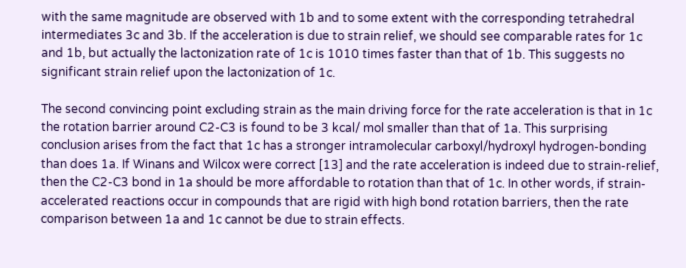with the same magnitude are observed with 1b and to some extent with the corresponding tetrahedral intermediates 3c and 3b. If the acceleration is due to strain relief, we should see comparable rates for 1c and 1b, but actually the lactonization rate of 1c is 1010 times faster than that of 1b. This suggests no significant strain relief upon the lactonization of 1c.

The second convincing point excluding strain as the main driving force for the rate acceleration is that in 1c the rotation barrier around C2-C3 is found to be 3 kcal/ mol smaller than that of 1a. This surprising conclusion arises from the fact that 1c has a stronger intramolecular carboxyl/hydroxyl hydrogen-bonding than does 1a. If Winans and Wilcox were correct [13] and the rate acceleration is indeed due to strain-relief, then the C2-C3 bond in 1a should be more affordable to rotation than that of 1c. In other words, if strain-accelerated reactions occur in compounds that are rigid with high bond rotation barriers, then the rate comparison between 1a and 1c cannot be due to strain effects.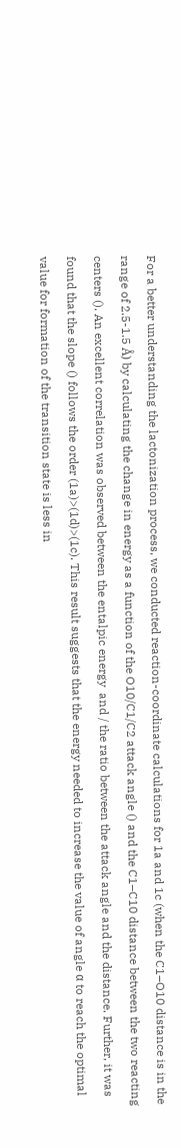For a better understanding the lactonization process, we conducted reaction-coordinate calculations for 1a and 1c (when the C1–O10 distance is in the range of 2.5-1.5 Å) by calculating the change in energy as a function of the O10/C1/C2 attack angle () and the C1–C10 distance between the two reacting centers (). An excellent correlation was observed between the entalpic energy  and / the ratio between the attack angle and the distance. Further, it was found that the slope () follows the order (1a)>(1d)>(1c). This result suggests that the energy needed to increase the value of angle α to reach the optimal value for formation of the transition state is less in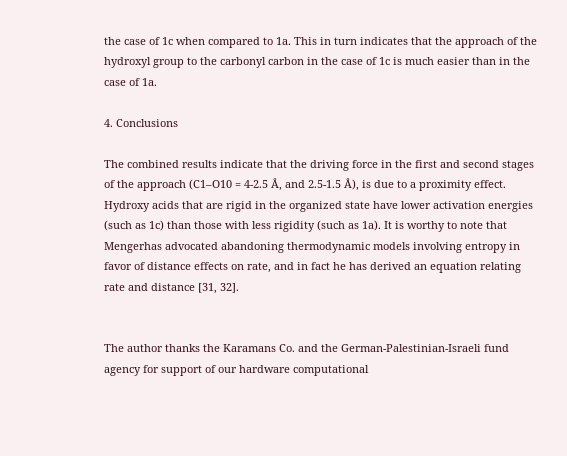the case of 1c when compared to 1a. This in turn indicates that the approach of the hydroxyl group to the carbonyl carbon in the case of 1c is much easier than in the case of 1a.

4. Conclusions

The combined results indicate that the driving force in the first and second stages of the approach (C1–O10 = 4-2.5 Å, and 2.5-1.5 Å), is due to a proximity effect. Hydroxy acids that are rigid in the organized state have lower activation energies (such as 1c) than those with less rigidity (such as 1a). It is worthy to note that Mengerhas advocated abandoning thermodynamic models involving entropy in favor of distance effects on rate, and in fact he has derived an equation relating rate and distance [31, 32].


The author thanks the Karamans Co. and the German-Palestinian-Israeli fund agency for support of our hardware computational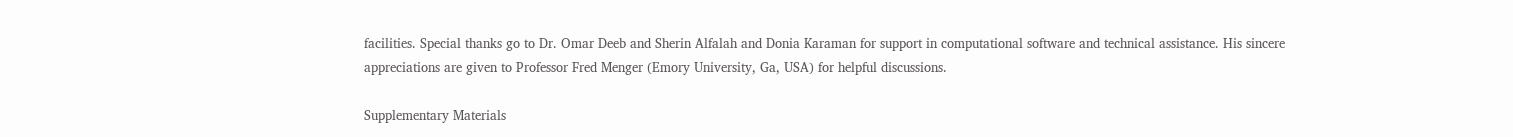facilities. Special thanks go to Dr. Omar Deeb and Sherin Alfalah and Donia Karaman for support in computational software and technical assistance. His sincere appreciations are given to Professor Fred Menger (Emory University, Ga, USA) for helpful discussions.

Supplementary Materials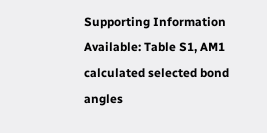Supporting Information Available: Table S1, AM1 calculated selected bond angles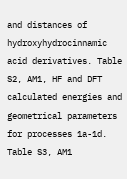and distances of hydroxyhydrocinnamic acid derivatives. Table S2, AM1, HF and DFT calculated energies and geometrical parameters for processes 1a-1d. Table S3, AM1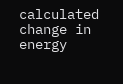calculated change in energy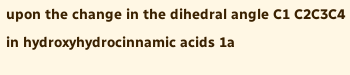upon the change in the dihedral angle C1 C2C3C4 in hydroxyhydrocinnamic acids 1a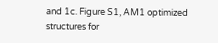and 1c. Figure S1, AM1 optimized structures for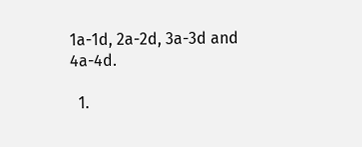1a-1d, 2a-2d, 3a-3d and 4a-4d.

  1.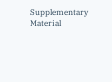Supplementary Material